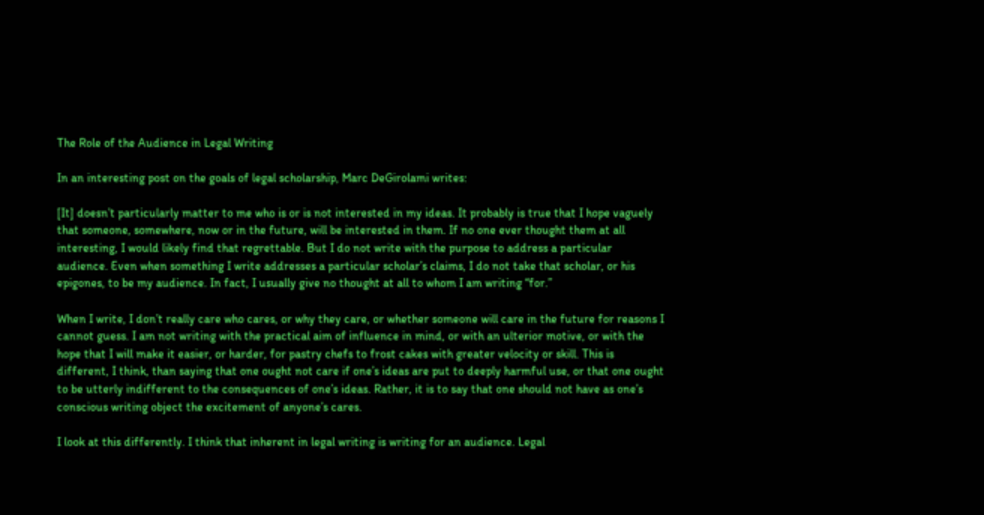The Role of the Audience in Legal Writing

In an interesting post on the goals of legal scholarship, Marc DeGirolami writes:

[It] doesn’t particularly matter to me who is or is not interested in my ideas. It probably is true that I hope vaguely that someone, somewhere, now or in the future, will be interested in them. If no one ever thought them at all interesting, I would likely find that regrettable. But I do not write with the purpose to address a particular audience. Even when something I write addresses a particular scholar’s claims, I do not take that scholar, or his epigones, to be my audience. In fact, I usually give no thought at all to whom I am writing “for.”

When I write, I don’t really care who cares, or why they care, or whether someone will care in the future for reasons I cannot guess. I am not writing with the practical aim of influence in mind, or with an ulterior motive, or with the hope that I will make it easier, or harder, for pastry chefs to frost cakes with greater velocity or skill. This is different, I think, than saying that one ought not care if one’s ideas are put to deeply harmful use, or that one ought to be utterly indifferent to the consequences of one’s ideas. Rather, it is to say that one should not have as one’s conscious writing object the excitement of anyone’s cares.

I look at this differently. I think that inherent in legal writing is writing for an audience. Legal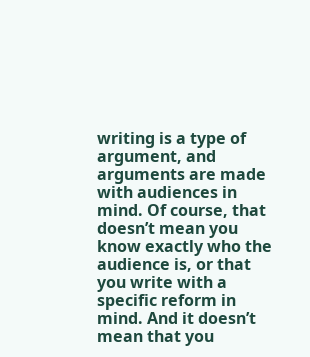writing is a type of argument, and arguments are made with audiences in mind. Of course, that doesn’t mean you know exactly who the audience is, or that you write with a specific reform in mind. And it doesn’t mean that you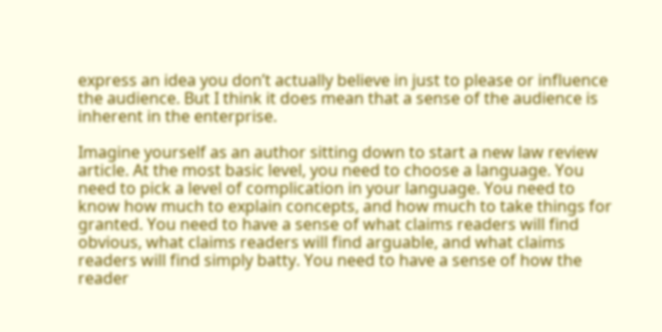express an idea you don’t actually believe in just to please or influence the audience. But I think it does mean that a sense of the audience is inherent in the enterprise.

Imagine yourself as an author sitting down to start a new law review article. At the most basic level, you need to choose a language. You need to pick a level of complication in your language. You need to know how much to explain concepts, and how much to take things for granted. You need to have a sense of what claims readers will find obvious, what claims readers will find arguable, and what claims readers will find simply batty. You need to have a sense of how the reader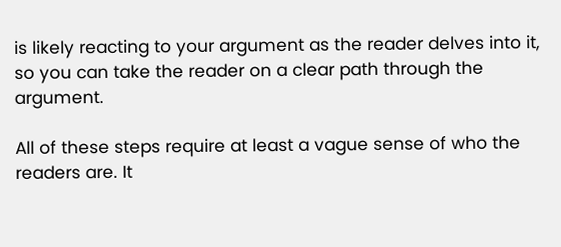is likely reacting to your argument as the reader delves into it, so you can take the reader on a clear path through the argument.

All of these steps require at least a vague sense of who the readers are. It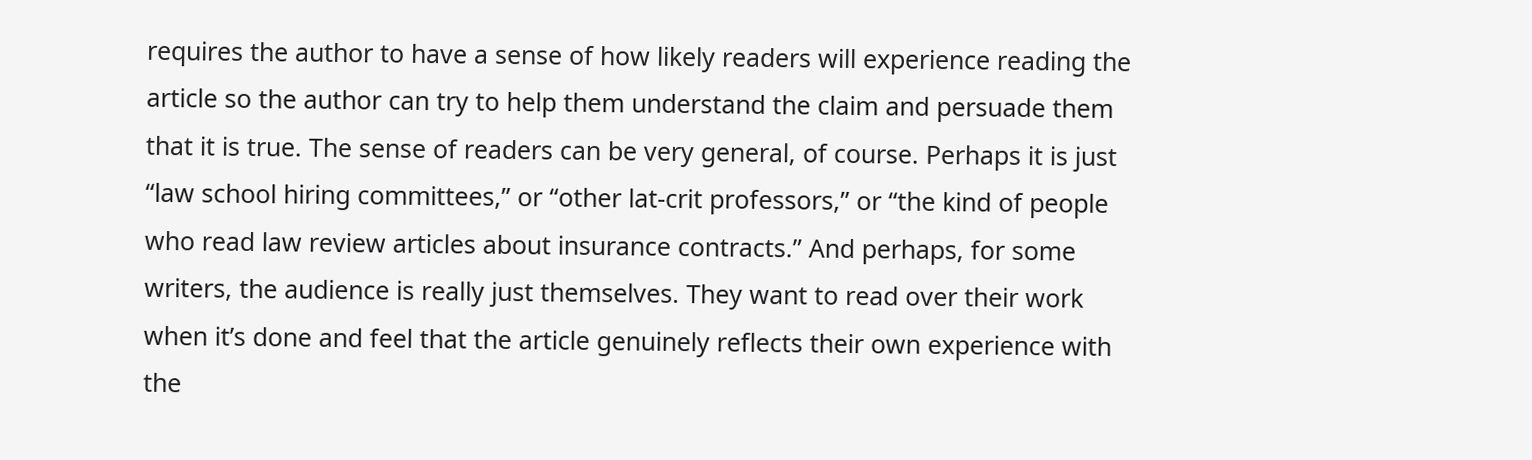requires the author to have a sense of how likely readers will experience reading the article so the author can try to help them understand the claim and persuade them that it is true. The sense of readers can be very general, of course. Perhaps it is just “law school hiring committees,” or “other lat-crit professors,” or “the kind of people who read law review articles about insurance contracts.” And perhaps, for some writers, the audience is really just themselves. They want to read over their work when it’s done and feel that the article genuinely reflects their own experience with the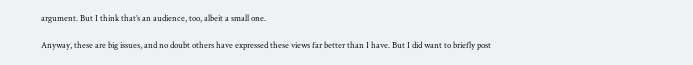argument. But I think that’s an audience, too, albeit a small one.

Anyway, these are big issues, and no doubt others have expressed these views far better than I have. But I did want to briefly post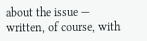about the issue — written, of course, with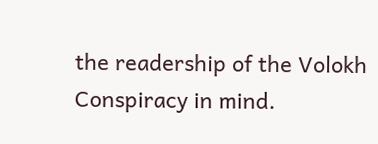the readership of the Volokh Conspiracy in mind.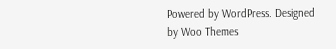Powered by WordPress. Designed by Woo Themes